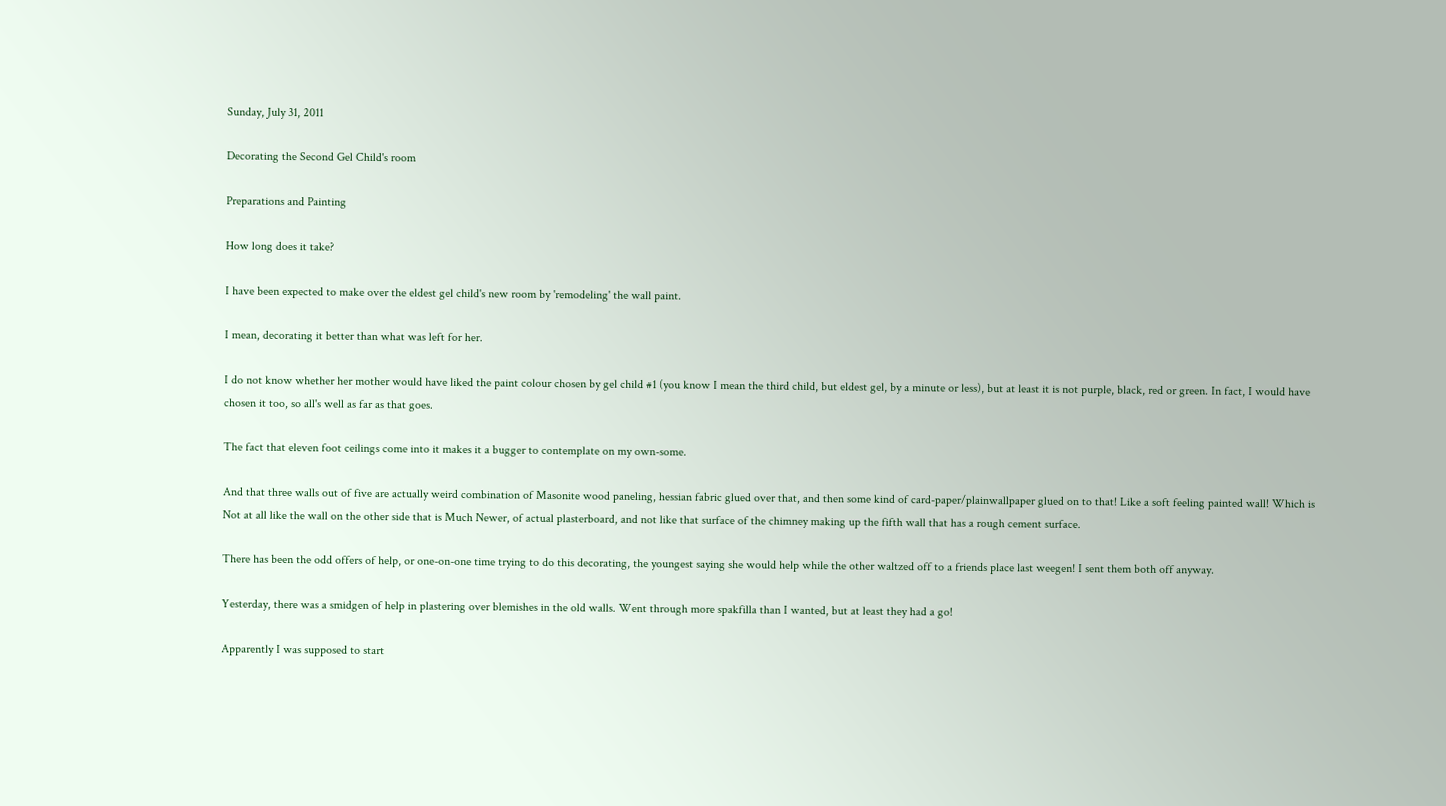Sunday, July 31, 2011

Decorating the Second Gel Child's room

Preparations and Painting

How long does it take?

I have been expected to make over the eldest gel child's new room by 'remodeling' the wall paint.

I mean, decorating it better than what was left for her.

I do not know whether her mother would have liked the paint colour chosen by gel child #1 (you know I mean the third child, but eldest gel, by a minute or less), but at least it is not purple, black, red or green. In fact, I would have chosen it too, so all's well as far as that goes.

The fact that eleven foot ceilings come into it makes it a bugger to contemplate on my own-some.

And that three walls out of five are actually weird combination of Masonite wood paneling, hessian fabric glued over that, and then some kind of card-paper/plainwallpaper glued on to that! Like a soft feeling painted wall! Which is Not at all like the wall on the other side that is Much Newer, of actual plasterboard, and not like that surface of the chimney making up the fifth wall that has a rough cement surface.

There has been the odd offers of help, or one-on-one time trying to do this decorating, the youngest saying she would help while the other waltzed off to a friends place last weegen! I sent them both off anyway.

Yesterday, there was a smidgen of help in plastering over blemishes in the old walls. Went through more spakfilla than I wanted, but at least they had a go!

Apparently I was supposed to start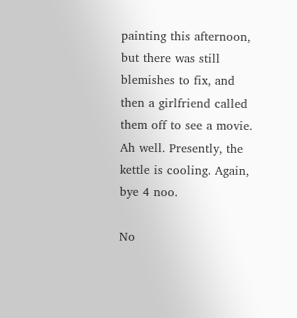painting this afternoon, but there was still blemishes to fix, and then a girlfriend called them off to see a movie. Ah well. Presently, the kettle is cooling. Again, bye 4 noo.

No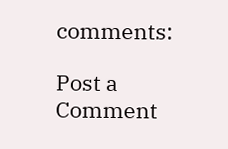comments:

Post a Comment